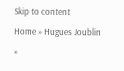Skip to content
Home » Hugues Joublin »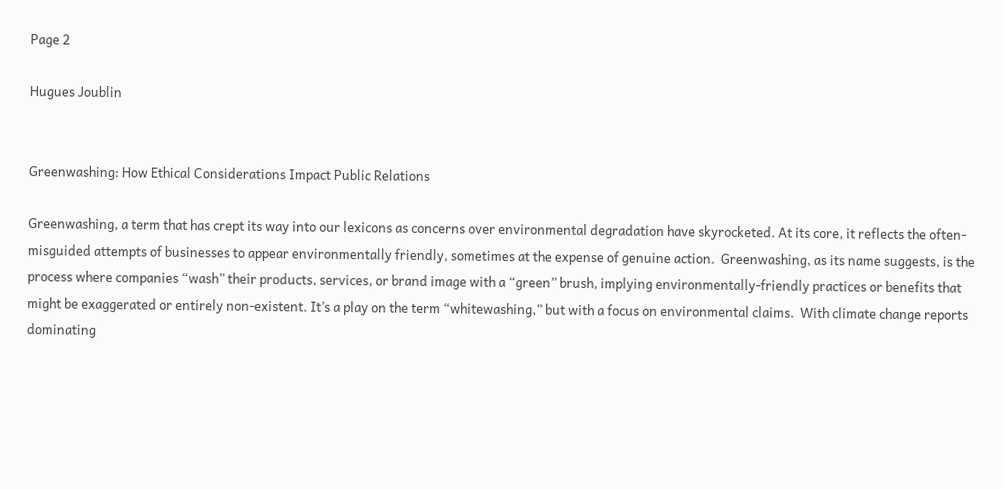Page 2

Hugues Joublin


Greenwashing: How Ethical Considerations Impact Public Relations

Greenwashing, a term that has crept its way into our lexicons as concerns over environmental degradation have skyrocketed. At its core, it reflects the often-misguided attempts of businesses to appear environmentally friendly, sometimes at the expense of genuine action.  Greenwashing, as its name suggests, is the process where companies “wash” their products, services, or brand image with a “green” brush, implying environmentally-friendly practices or benefits that might be exaggerated or entirely non-existent. It’s a play on the term “whitewashing,” but with a focus on environmental claims.  With climate change reports dominating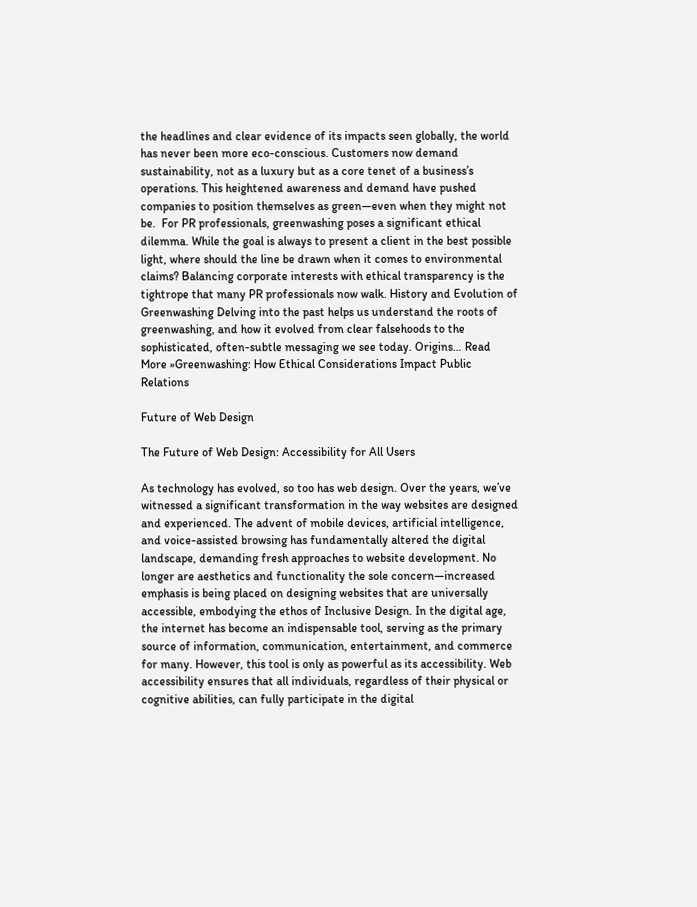the headlines and clear evidence of its impacts seen globally, the world has never been more eco-conscious. Customers now demand sustainability, not as a luxury but as a core tenet of a business’s operations. This heightened awareness and demand have pushed companies to position themselves as green—even when they might not be.  For PR professionals, greenwashing poses a significant ethical dilemma. While the goal is always to present a client in the best possible light, where should the line be drawn when it comes to environmental claims? Balancing corporate interests with ethical transparency is the tightrope that many PR professionals now walk. History and Evolution of Greenwashing Delving into the past helps us understand the roots of greenwashing, and how it evolved from clear falsehoods to the sophisticated, often-subtle messaging we see today. Origins… Read More »Greenwashing: How Ethical Considerations Impact Public Relations

Future of Web Design

The Future of Web Design: Accessibility for All Users

As technology has evolved, so too has web design. Over the years, we’ve witnessed a significant transformation in the way websites are designed and experienced. The advent of mobile devices, artificial intelligence, and voice-assisted browsing has fundamentally altered the digital landscape, demanding fresh approaches to website development. No longer are aesthetics and functionality the sole concern—increased emphasis is being placed on designing websites that are universally accessible, embodying the ethos of Inclusive Design. In the digital age, the internet has become an indispensable tool, serving as the primary source of information, communication, entertainment, and commerce for many. However, this tool is only as powerful as its accessibility. Web accessibility ensures that all individuals, regardless of their physical or cognitive abilities, can fully participate in the digital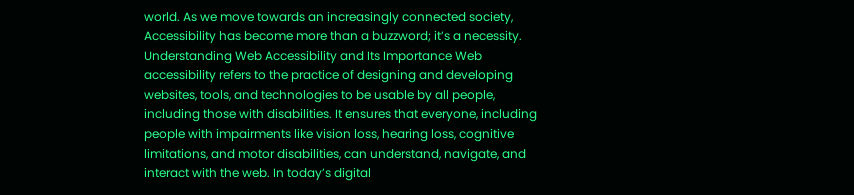world. As we move towards an increasingly connected society, Accessibility has become more than a buzzword; it’s a necessity. Understanding Web Accessibility and Its Importance Web accessibility refers to the practice of designing and developing websites, tools, and technologies to be usable by all people, including those with disabilities. It ensures that everyone, including people with impairments like vision loss, hearing loss, cognitive limitations, and motor disabilities, can understand, navigate, and interact with the web. In today’s digital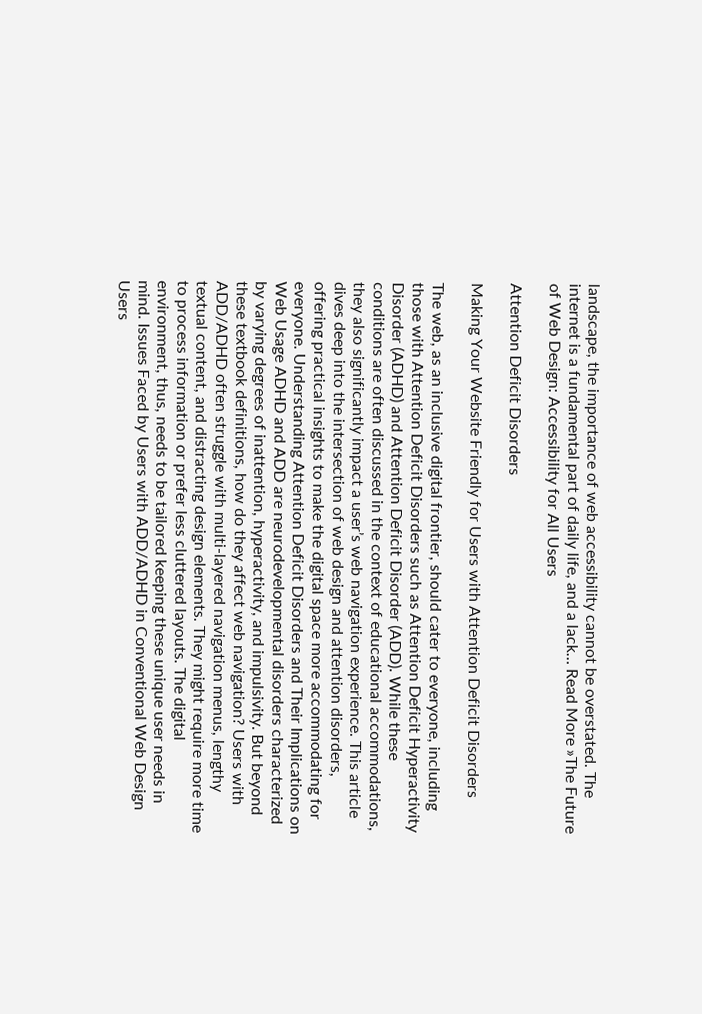landscape, the importance of web accessibility cannot be overstated. The internet is a fundamental part of daily life, and a lack… Read More »The Future of Web Design: Accessibility for All Users

Attention Deficit Disorders

Making Your Website Friendly for Users with Attention Deficit Disorders

The web, as an inclusive digital frontier, should cater to everyone, including those with Attention Deficit Disorders such as Attention Deficit Hyperactivity Disorder (ADHD) and Attention Deficit Disorder (ADD). While these conditions are often discussed in the context of educational accommodations, they also significantly impact a user’s web navigation experience. This article dives deep into the intersection of web design and attention disorders, offering practical insights to make the digital space more accommodating for everyone. Understanding Attention Deficit Disorders and Their Implications on Web Usage ADHD and ADD are neurodevelopmental disorders characterized by varying degrees of inattention, hyperactivity, and impulsivity. But beyond these textbook definitions, how do they affect web navigation? Users with ADD/ADHD often struggle with multi-layered navigation menus, lengthy textual content, and distracting design elements. They might require more time to process information or prefer less cluttered layouts. The digital environment, thus, needs to be tailored keeping these unique user needs in mind. Issues Faced by Users with ADD/ADHD in Conventional Web Design Users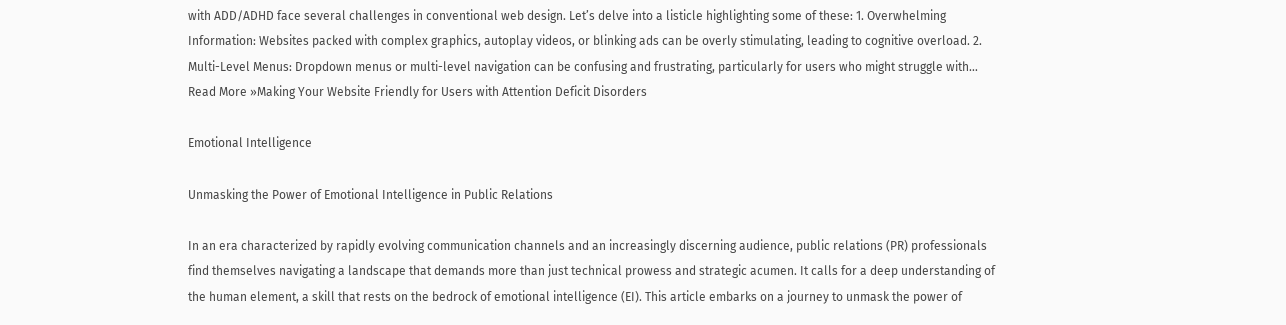with ADD/ADHD face several challenges in conventional web design. Let’s delve into a listicle highlighting some of these: 1. Overwhelming Information: Websites packed with complex graphics, autoplay videos, or blinking ads can be overly stimulating, leading to cognitive overload. 2. Multi-Level Menus: Dropdown menus or multi-level navigation can be confusing and frustrating, particularly for users who might struggle with… Read More »Making Your Website Friendly for Users with Attention Deficit Disorders

Emotional Intelligence

Unmasking the Power of Emotional Intelligence in Public Relations

In an era characterized by rapidly evolving communication channels and an increasingly discerning audience, public relations (PR) professionals find themselves navigating a landscape that demands more than just technical prowess and strategic acumen. It calls for a deep understanding of the human element, a skill that rests on the bedrock of emotional intelligence (EI). This article embarks on a journey to unmask the power of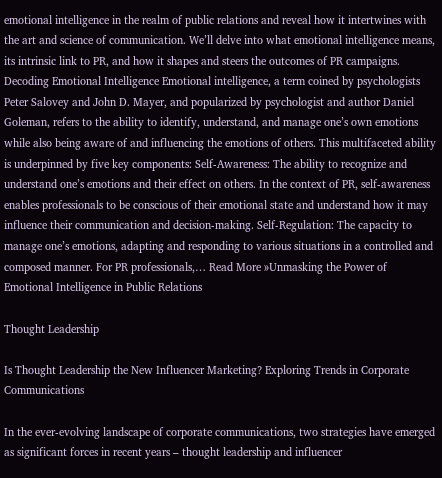emotional intelligence in the realm of public relations and reveal how it intertwines with the art and science of communication. We’ll delve into what emotional intelligence means, its intrinsic link to PR, and how it shapes and steers the outcomes of PR campaigns. Decoding Emotional Intelligence Emotional intelligence, a term coined by psychologists Peter Salovey and John D. Mayer, and popularized by psychologist and author Daniel Goleman, refers to the ability to identify, understand, and manage one’s own emotions while also being aware of and influencing the emotions of others. This multifaceted ability is underpinned by five key components: Self-Awareness: The ability to recognize and understand one’s emotions and their effect on others. In the context of PR, self-awareness enables professionals to be conscious of their emotional state and understand how it may influence their communication and decision-making. Self-Regulation: The capacity to manage one’s emotions, adapting and responding to various situations in a controlled and composed manner. For PR professionals,… Read More »Unmasking the Power of Emotional Intelligence in Public Relations

Thought Leadership

Is Thought Leadership the New Influencer Marketing? Exploring Trends in Corporate Communications

In the ever-evolving landscape of corporate communications, two strategies have emerged as significant forces in recent years – thought leadership and influencer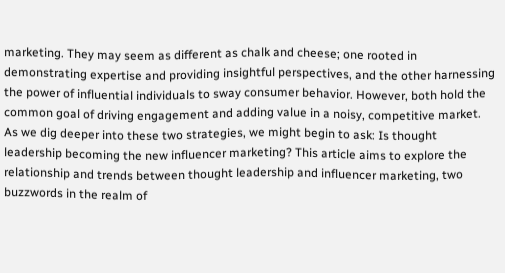marketing. They may seem as different as chalk and cheese; one rooted in demonstrating expertise and providing insightful perspectives, and the other harnessing the power of influential individuals to sway consumer behavior. However, both hold the common goal of driving engagement and adding value in a noisy, competitive market. As we dig deeper into these two strategies, we might begin to ask: Is thought leadership becoming the new influencer marketing? This article aims to explore the relationship and trends between thought leadership and influencer marketing, two buzzwords in the realm of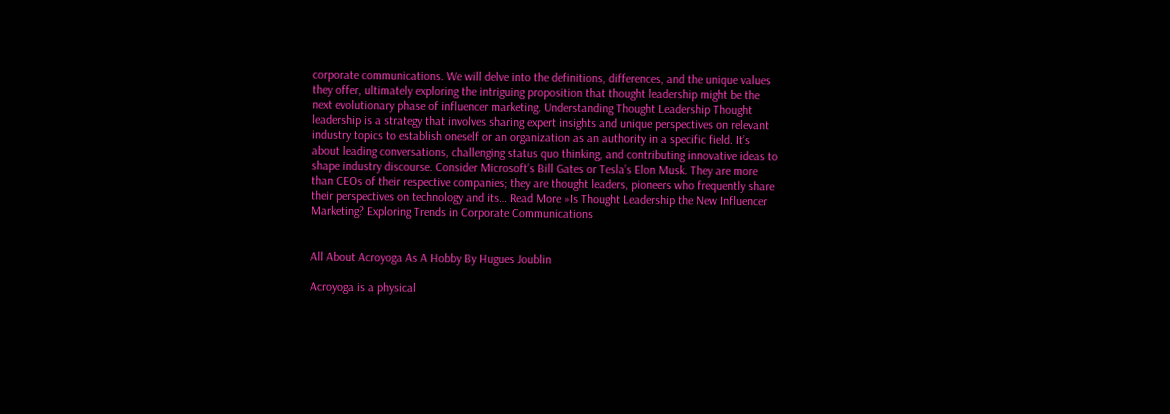corporate communications. We will delve into the definitions, differences, and the unique values they offer, ultimately exploring the intriguing proposition that thought leadership might be the next evolutionary phase of influencer marketing. Understanding Thought Leadership Thought leadership is a strategy that involves sharing expert insights and unique perspectives on relevant industry topics to establish oneself or an organization as an authority in a specific field. It’s about leading conversations, challenging status quo thinking, and contributing innovative ideas to shape industry discourse. Consider Microsoft’s Bill Gates or Tesla’s Elon Musk. They are more than CEOs of their respective companies; they are thought leaders, pioneers who frequently share their perspectives on technology and its… Read More »Is Thought Leadership the New Influencer Marketing? Exploring Trends in Corporate Communications


All About Acroyoga As A Hobby By Hugues Joublin

Acroyoga is a physical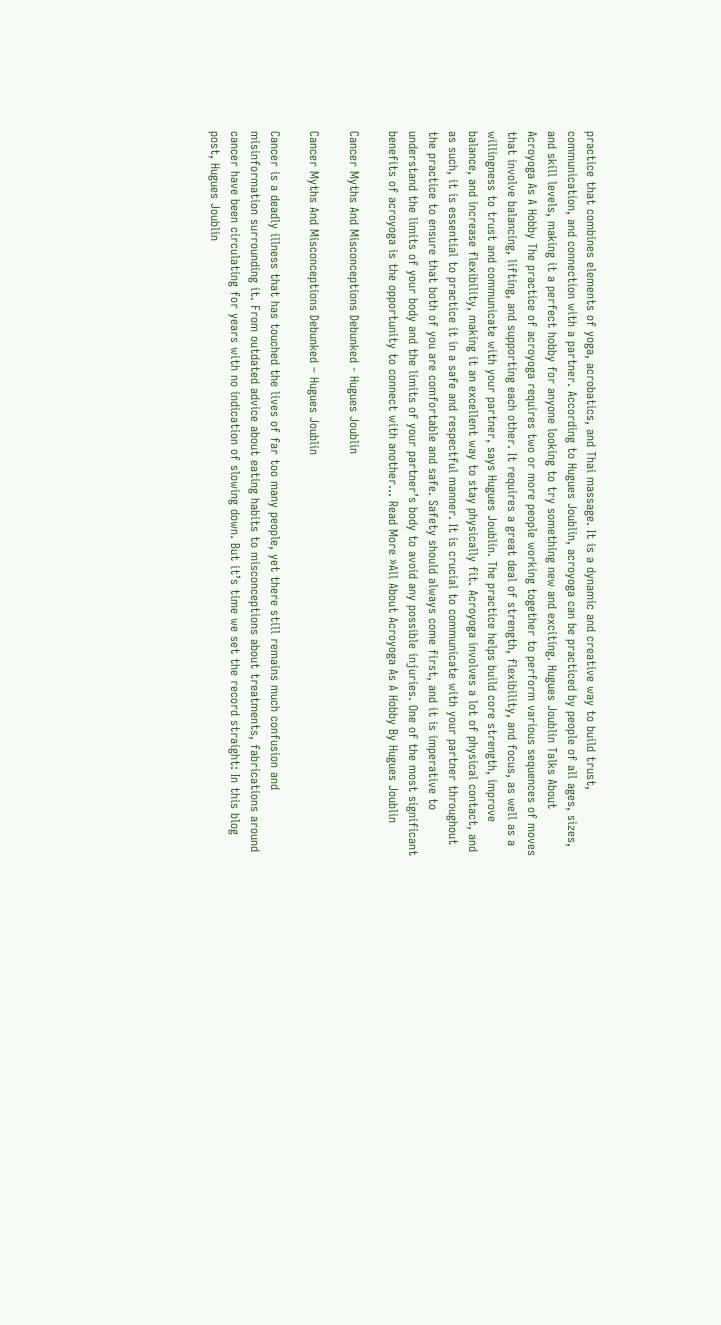practice that combines elements of yoga, acrobatics, and Thai massage. It is a dynamic and creative way to build trust, communication, and connection with a partner. According to Hugues Joublin, acroyoga can be practiced by people of all ages, sizes, and skill levels, making it a perfect hobby for anyone looking to try something new and exciting. Hugues Joublin Talks About Acroyoga As A Hobby The practice of acroyoga requires two or more people working together to perform various sequences of moves that involve balancing, lifting, and supporting each other. It requires a great deal of strength, flexibility, and focus, as well as a willingness to trust and communicate with your partner, says Hugues Joublin. The practice helps build core strength, improve balance, and increase flexibility, making it an excellent way to stay physically fit. Acroyoga involves a lot of physical contact, and as such, it is essential to practice it in a safe and respectful manner. It is crucial to communicate with your partner throughout the practice to ensure that both of you are comfortable and safe. Safety should always come first, and it is imperative to understand the limits of your body and the limits of your partner’s body to avoid any possible injuries. One of the most significant benefits of acroyoga is the opportunity to connect with another… Read More »All About Acroyoga As A Hobby By Hugues Joublin

Cancer Myths And Misconceptions Debunked - Hugues Joublin

Cancer Myths And Misconceptions Debunked – Hugues Joublin

Cancer is a deadly illness that has touched the lives of far too many people, yet there still remains much confusion and misinformation surrounding it. From outdated advice about eating habits to misconceptions about treatments, fabrications around cancer have been circulating for years with no indication of slowing down. But it’s time we set the record straight: In this blog post, Hugues Joublin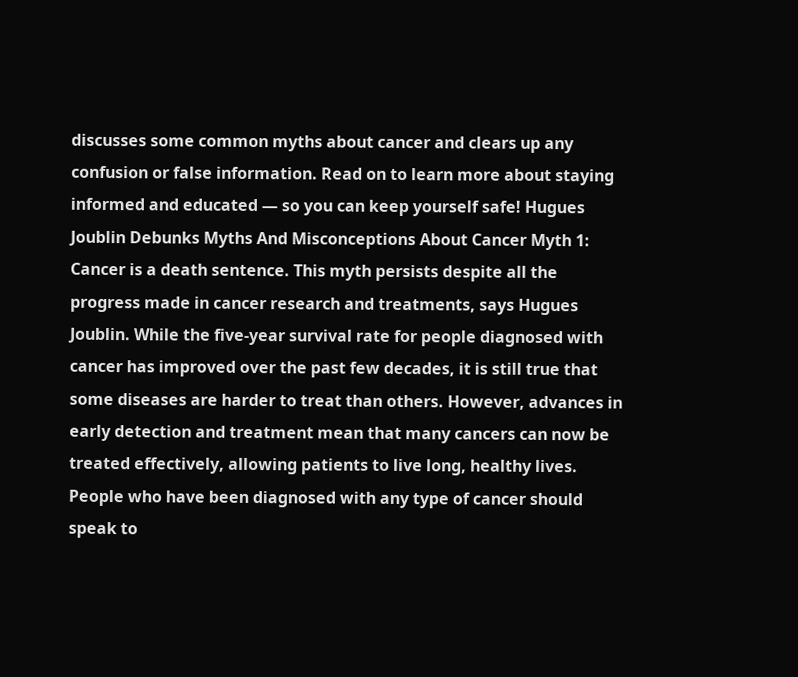discusses some common myths about cancer and clears up any confusion or false information. Read on to learn more about staying informed and educated — so you can keep yourself safe! Hugues Joublin Debunks Myths And Misconceptions About Cancer Myth 1: Cancer is a death sentence. This myth persists despite all the progress made in cancer research and treatments, says Hugues Joublin. While the five-year survival rate for people diagnosed with cancer has improved over the past few decades, it is still true that some diseases are harder to treat than others. However, advances in early detection and treatment mean that many cancers can now be treated effectively, allowing patients to live long, healthy lives. People who have been diagnosed with any type of cancer should speak to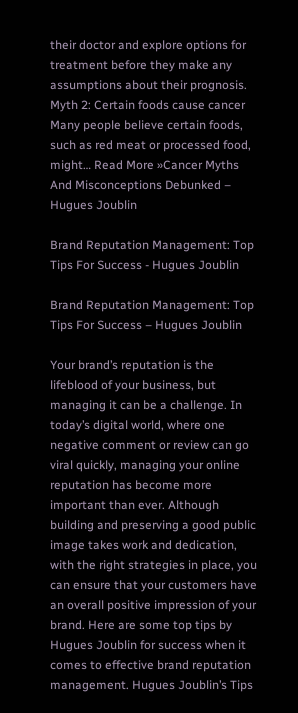their doctor and explore options for treatment before they make any assumptions about their prognosis. Myth 2: Certain foods cause cancer Many people believe certain foods, such as red meat or processed food, might… Read More »Cancer Myths And Misconceptions Debunked – Hugues Joublin

Brand Reputation Management: Top Tips For Success - Hugues Joublin

Brand Reputation Management: Top Tips For Success – Hugues Joublin

Your brand’s reputation is the lifeblood of your business, but managing it can be a challenge. In today’s digital world, where one negative comment or review can go viral quickly, managing your online reputation has become more important than ever. Although building and preserving a good public image takes work and dedication, with the right strategies in place, you can ensure that your customers have an overall positive impression of your brand. Here are some top tips by Hugues Joublin for success when it comes to effective brand reputation management. Hugues Joublin’s Tips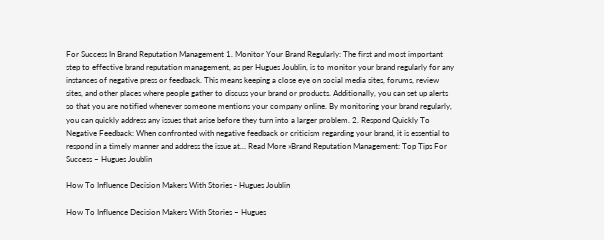For Success In Brand Reputation Management 1. Monitor Your Brand Regularly: The first and most important step to effective brand reputation management, as per Hugues Joublin, is to monitor your brand regularly for any instances of negative press or feedback. This means keeping a close eye on social media sites, forums, review sites, and other places where people gather to discuss your brand or products. Additionally, you can set up alerts so that you are notified whenever someone mentions your company online. By monitoring your brand regularly, you can quickly address any issues that arise before they turn into a larger problem. 2. Respond Quickly To Negative Feedback: When confronted with negative feedback or criticism regarding your brand, it is essential to respond in a timely manner and address the issue at… Read More »Brand Reputation Management: Top Tips For Success – Hugues Joublin

How To Influence Decision Makers With Stories - Hugues Joublin

How To Influence Decision Makers With Stories – Hugues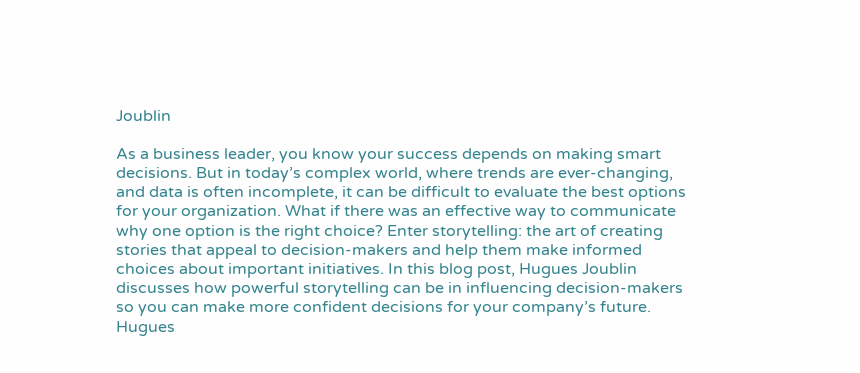Joublin

As a business leader, you know your success depends on making smart decisions. But in today’s complex world, where trends are ever-changing, and data is often incomplete, it can be difficult to evaluate the best options for your organization. What if there was an effective way to communicate why one option is the right choice? Enter storytelling: the art of creating stories that appeal to decision-makers and help them make informed choices about important initiatives. In this blog post, Hugues Joublin discusses how powerful storytelling can be in influencing decision-makers so you can make more confident decisions for your company’s future. Hugues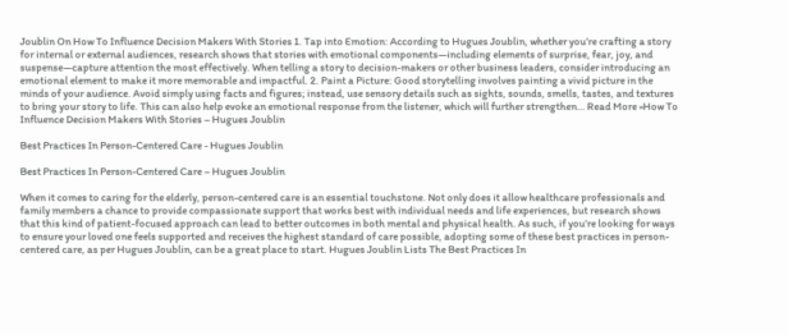Joublin On How To Influence Decision Makers With Stories 1. Tap into Emotion: According to Hugues Joublin, whether you’re crafting a story for internal or external audiences, research shows that stories with emotional components—including elements of surprise, fear, joy, and suspense—capture attention the most effectively. When telling a story to decision-makers or other business leaders, consider introducing an emotional element to make it more memorable and impactful. 2. Paint a Picture: Good storytelling involves painting a vivid picture in the minds of your audience. Avoid simply using facts and figures; instead, use sensory details such as sights, sounds, smells, tastes, and textures to bring your story to life. This can also help evoke an emotional response from the listener, which will further strengthen… Read More »How To Influence Decision Makers With Stories – Hugues Joublin

Best Practices In Person-Centered Care - Hugues Joublin

Best Practices In Person-Centered Care – Hugues Joublin

When it comes to caring for the elderly, person-centered care is an essential touchstone. Not only does it allow healthcare professionals and family members a chance to provide compassionate support that works best with individual needs and life experiences, but research shows that this kind of patient-focused approach can lead to better outcomes in both mental and physical health. As such, if you’re looking for ways to ensure your loved one feels supported and receives the highest standard of care possible, adopting some of these best practices in person-centered care, as per Hugues Joublin, can be a great place to start. Hugues Joublin Lists The Best Practices In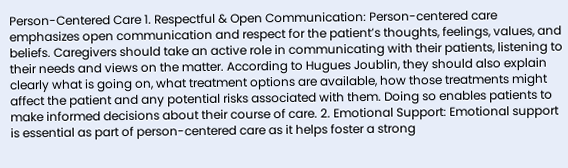Person-Centered Care 1. Respectful & Open Communication: Person-centered care emphasizes open communication and respect for the patient’s thoughts, feelings, values, and beliefs. Caregivers should take an active role in communicating with their patients, listening to their needs and views on the matter. According to Hugues Joublin, they should also explain clearly what is going on, what treatment options are available, how those treatments might affect the patient and any potential risks associated with them. Doing so enables patients to make informed decisions about their course of care. 2. Emotional Support: Emotional support is essential as part of person-centered care as it helps foster a strong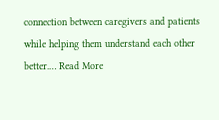connection between caregivers and patients while helping them understand each other better.… Read More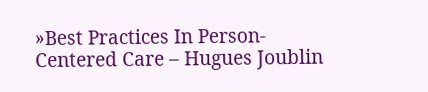»Best Practices In Person-Centered Care – Hugues Joublin